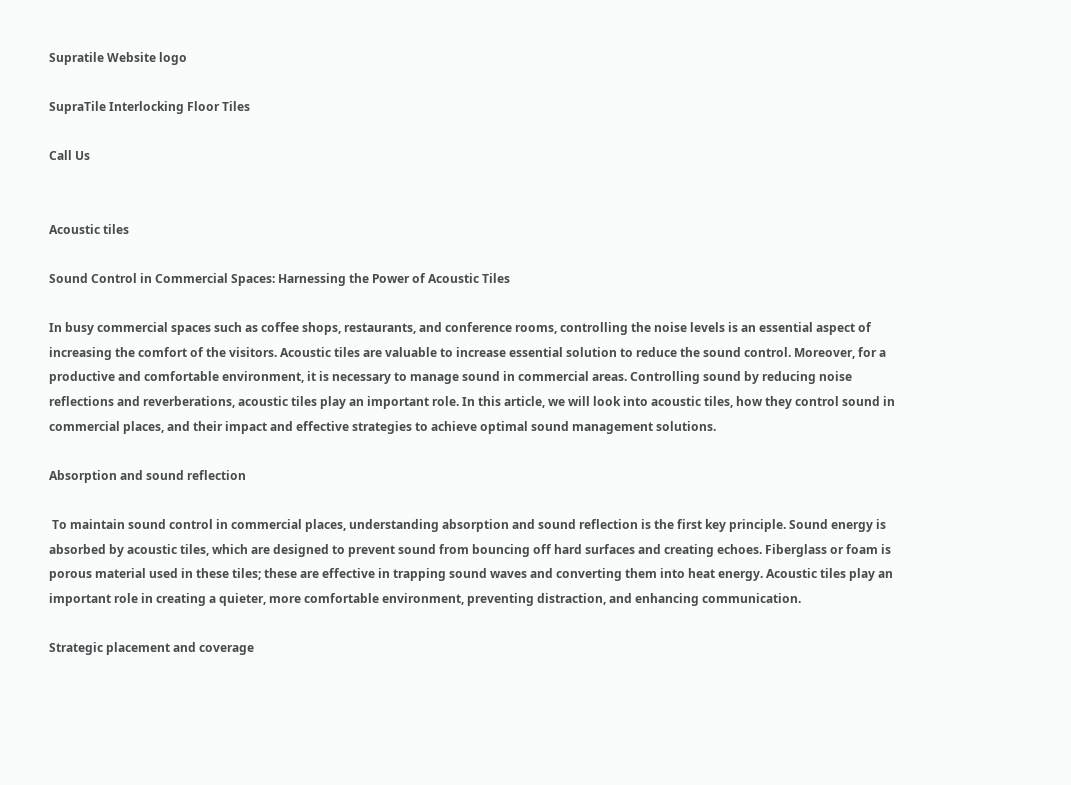Supratile Website logo

SupraTile Interlocking Floor Tiles

Call Us


Acoustic tiles

Sound Control in Commercial Spaces: Harnessing the Power of Acoustic Tiles

In busy commercial spaces such as coffee shops, restaurants, and conference rooms, controlling the noise levels is an essential aspect of increasing the comfort of the visitors. Acoustic tiles are valuable to increase essential solution to reduce the sound control. Moreover, for a productive and comfortable environment, it is necessary to manage sound in commercial areas. Controlling sound by reducing noise reflections and reverberations, acoustic tiles play an important role. In this article, we will look into acoustic tiles, how they control sound in commercial places, and their impact and effective strategies to achieve optimal sound management solutions.

Absorption and sound reflection

 To maintain sound control in commercial places, understanding absorption and sound reflection is the first key principle. Sound energy is absorbed by acoustic tiles, which are designed to prevent sound from bouncing off hard surfaces and creating echoes. Fiberglass or foam is porous material used in these tiles; these are effective in trapping sound waves and converting them into heat energy. Acoustic tiles play an important role in creating a quieter, more comfortable environment, preventing distraction, and enhancing communication.

Strategic placement and coverage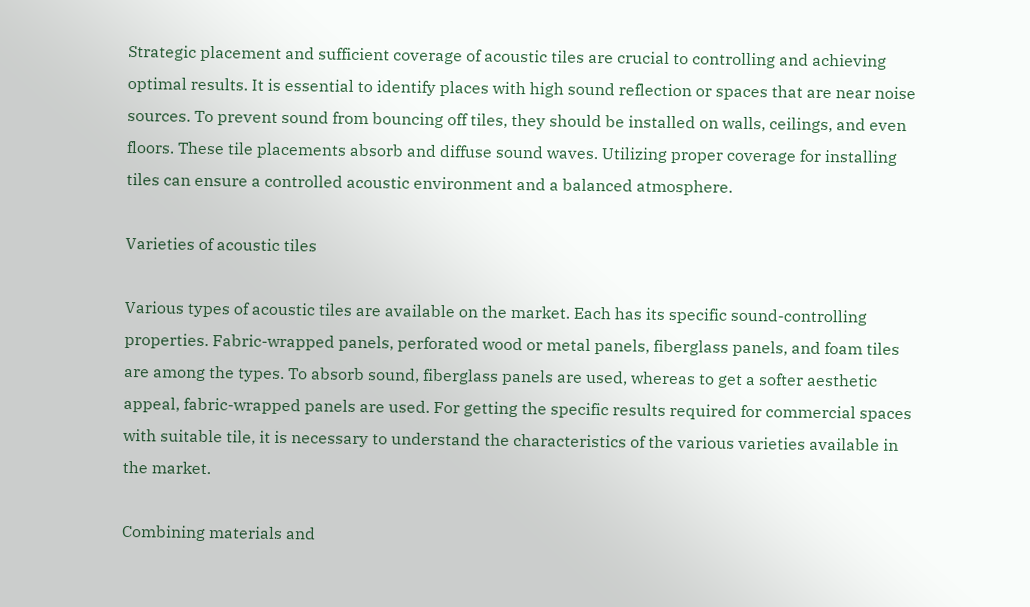Strategic placement and sufficient coverage of acoustic tiles are crucial to controlling and achieving optimal results. It is essential to identify places with high sound reflection or spaces that are near noise sources. To prevent sound from bouncing off tiles, they should be installed on walls, ceilings, and even floors. These tile placements absorb and diffuse sound waves. Utilizing proper coverage for installing tiles can ensure a controlled acoustic environment and a balanced atmosphere.

Varieties of acoustic tiles

Various types of acoustic tiles are available on the market. Each has its specific sound-controlling properties. Fabric-wrapped panels, perforated wood or metal panels, fiberglass panels, and foam tiles are among the types. To absorb sound, fiberglass panels are used, whereas to get a softer aesthetic appeal, fabric-wrapped panels are used. For getting the specific results required for commercial spaces with suitable tile, it is necessary to understand the characteristics of the various varieties available in the market.

Combining materials and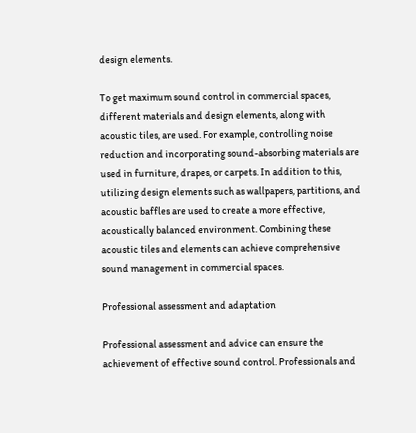design elements.

To get maximum sound control in commercial spaces, different materials and design elements, along with acoustic tiles, are used. For example, controlling noise reduction and incorporating sound-absorbing materials are used in furniture, drapes, or carpets. In addition to this, utilizing design elements such as wallpapers, partitions, and acoustic baffles are used to create a more effective, acoustically balanced environment. Combining these acoustic tiles and elements can achieve comprehensive sound management in commercial spaces.

Professional assessment and adaptation

Professional assessment and advice can ensure the achievement of effective sound control. Professionals and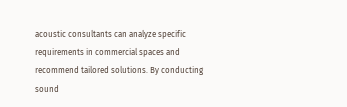acoustic consultants can analyze specific requirements in commercial spaces and recommend tailored solutions. By conducting sound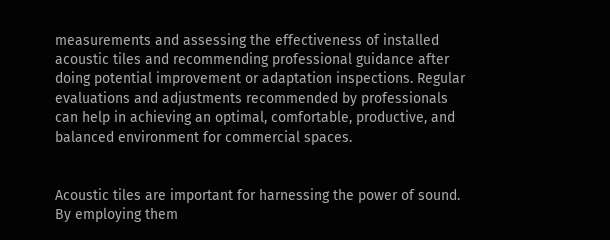measurements and assessing the effectiveness of installed acoustic tiles and recommending professional guidance after doing potential improvement or adaptation inspections. Regular evaluations and adjustments recommended by professionals can help in achieving an optimal, comfortable, productive, and balanced environment for commercial spaces.


Acoustic tiles are important for harnessing the power of sound. By employing them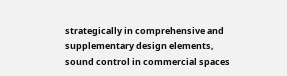strategically in comprehensive and supplementary design elements, sound control in commercial spaces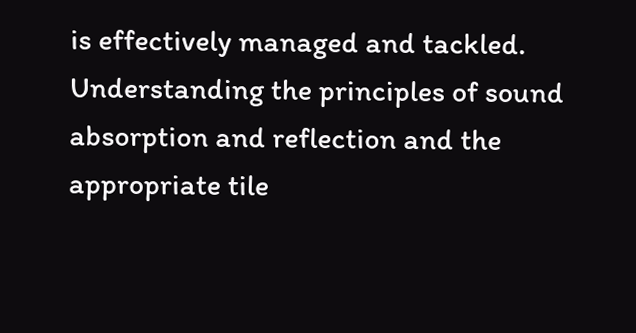is effectively managed and tackled. Understanding the principles of sound absorption and reflection and the appropriate tile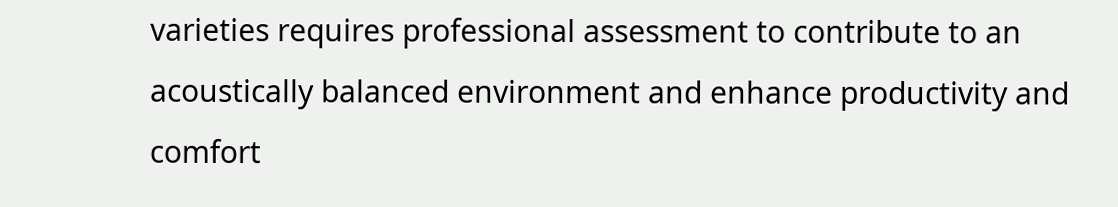varieties requires professional assessment to contribute to an acoustically balanced environment and enhance productivity and comfort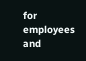for employees and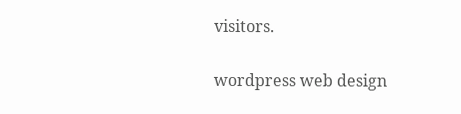visitors.

wordpress web design